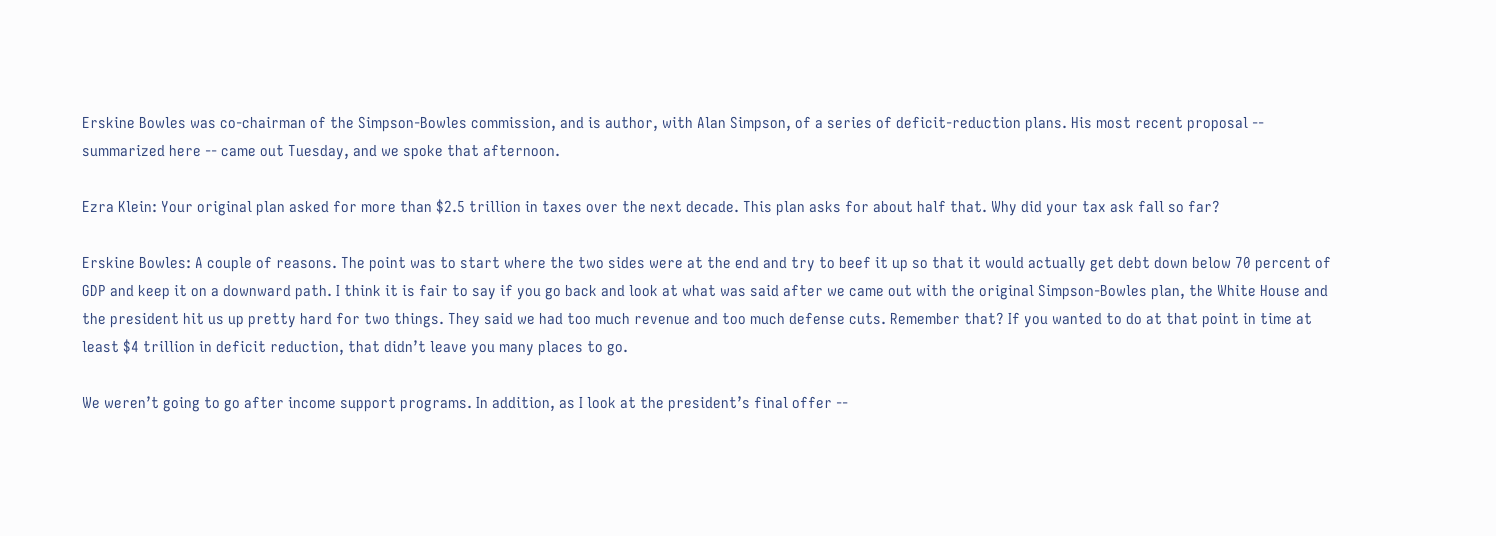Erskine Bowles was co-chairman of the Simpson-Bowles commission, and is author, with Alan Simpson, of a series of deficit-reduction plans. His most recent proposal -- summarized here -- came out Tuesday, and we spoke that afternoon.

Ezra Klein: Your original plan asked for more than $2.5 trillion in taxes over the next decade. This plan asks for about half that. Why did your tax ask fall so far?

Erskine Bowles: A couple of reasons. The point was to start where the two sides were at the end and try to beef it up so that it would actually get debt down below 70 percent of GDP and keep it on a downward path. I think it is fair to say if you go back and look at what was said after we came out with the original Simpson-Bowles plan, the White House and the president hit us up pretty hard for two things. They said we had too much revenue and too much defense cuts. Remember that? If you wanted to do at that point in time at least $4 trillion in deficit reduction, that didn’t leave you many places to go.

We weren’t going to go after income support programs. In addition, as I look at the president’s final offer --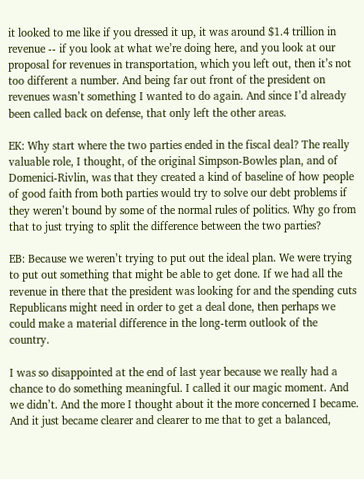it looked to me like if you dressed it up, it was around $1.4 trillion in revenue -- if you look at what we’re doing here, and you look at our proposal for revenues in transportation, which you left out, then it’s not too different a number. And being far out front of the president on revenues wasn’t something I wanted to do again. And since I’d already been called back on defense, that only left the other areas.

EK: Why start where the two parties ended in the fiscal deal? The really valuable role, I thought, of the original Simpson-Bowles plan, and of Domenici-Rivlin, was that they created a kind of baseline of how people of good faith from both parties would try to solve our debt problems if they weren’t bound by some of the normal rules of politics. Why go from that to just trying to split the difference between the two parties?

EB: Because we weren’t trying to put out the ideal plan. We were trying to put out something that might be able to get done. If we had all the revenue in there that the president was looking for and the spending cuts Republicans might need in order to get a deal done, then perhaps we could make a material difference in the long-term outlook of the country.

I was so disappointed at the end of last year because we really had a chance to do something meaningful. I called it our magic moment. And we didn’t. And the more I thought about it the more concerned I became. And it just became clearer and clearer to me that to get a balanced,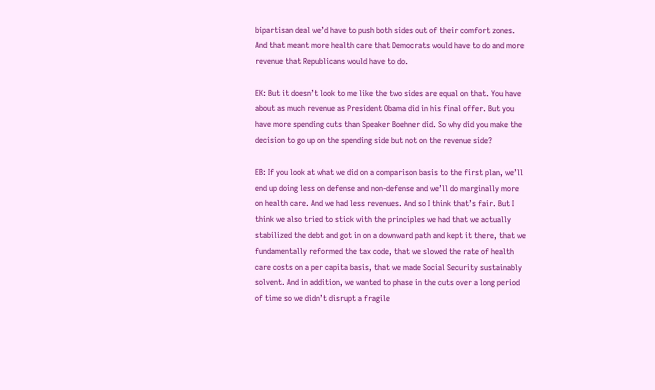bipartisan deal we’d have to push both sides out of their comfort zones. And that meant more health care that Democrats would have to do and more revenue that Republicans would have to do.

EK: But it doesn’t look to me like the two sides are equal on that. You have about as much revenue as President Obama did in his final offer. But you have more spending cuts than Speaker Boehner did. So why did you make the decision to go up on the spending side but not on the revenue side?

EB: If you look at what we did on a comparison basis to the first plan, we’ll end up doing less on defense and non-defense and we’ll do marginally more on health care. And we had less revenues. And so I think that’s fair. But I think we also tried to stick with the principles we had that we actually stabilized the debt and got in on a downward path and kept it there, that we fundamentally reformed the tax code, that we slowed the rate of health care costs on a per capita basis, that we made Social Security sustainably solvent. And in addition, we wanted to phase in the cuts over a long period of time so we didn’t disrupt a fragile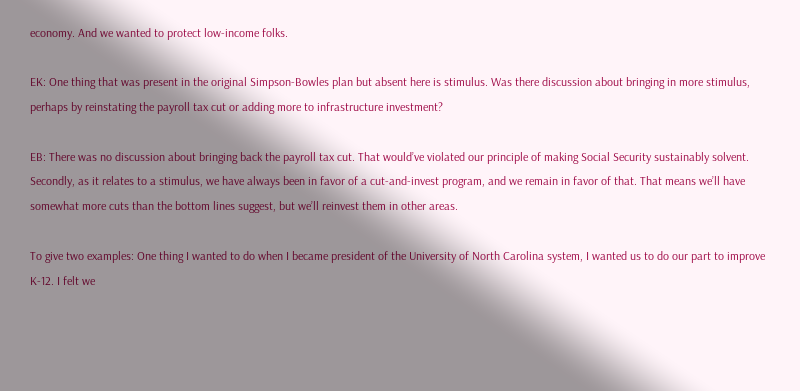economy. And we wanted to protect low-income folks.

EK: One thing that was present in the original Simpson-Bowles plan but absent here is stimulus. Was there discussion about bringing in more stimulus, perhaps by reinstating the payroll tax cut or adding more to infrastructure investment?

EB: There was no discussion about bringing back the payroll tax cut. That would’ve violated our principle of making Social Security sustainably solvent. Secondly, as it relates to a stimulus, we have always been in favor of a cut-and-invest program, and we remain in favor of that. That means we’ll have somewhat more cuts than the bottom lines suggest, but we’ll reinvest them in other areas.

To give two examples: One thing I wanted to do when I became president of the University of North Carolina system, I wanted us to do our part to improve K-12. I felt we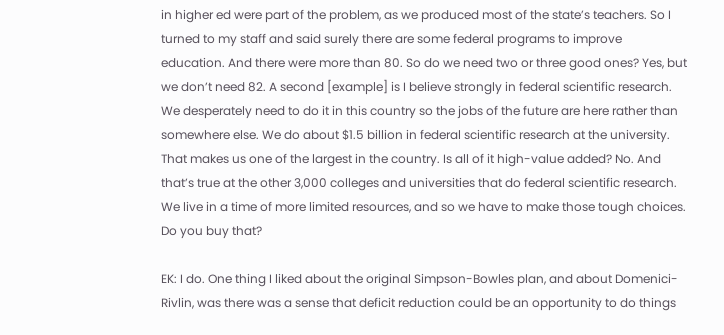in higher ed were part of the problem, as we produced most of the state’s teachers. So I turned to my staff and said surely there are some federal programs to improve education. And there were more than 80. So do we need two or three good ones? Yes, but we don’t need 82. A second [example] is I believe strongly in federal scientific research. We desperately need to do it in this country so the jobs of the future are here rather than somewhere else. We do about $1.5 billion in federal scientific research at the university. That makes us one of the largest in the country. Is all of it high-value added? No. And that’s true at the other 3,000 colleges and universities that do federal scientific research. We live in a time of more limited resources, and so we have to make those tough choices. Do you buy that?

EK: I do. One thing I liked about the original Simpson-Bowles plan, and about Domenici-Rivlin, was there was a sense that deficit reduction could be an opportunity to do things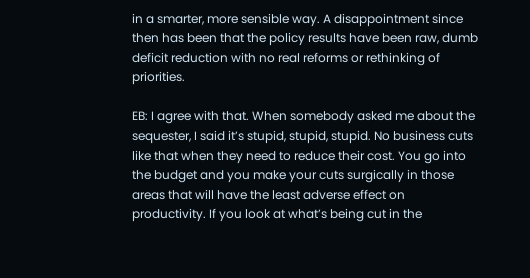in a smarter, more sensible way. A disappointment since then has been that the policy results have been raw, dumb deficit reduction with no real reforms or rethinking of priorities.

EB: I agree with that. When somebody asked me about the sequester, I said it’s stupid, stupid, stupid. No business cuts like that when they need to reduce their cost. You go into the budget and you make your cuts surgically in those areas that will have the least adverse effect on productivity. If you look at what’s being cut in the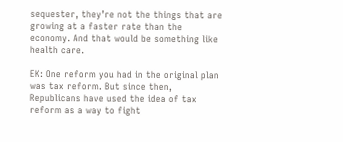sequester, they’re not the things that are growing at a faster rate than the economy. And that would be something like health care.

EK: One reform you had in the original plan was tax reform. But since then, Republicans have used the idea of tax reform as a way to fight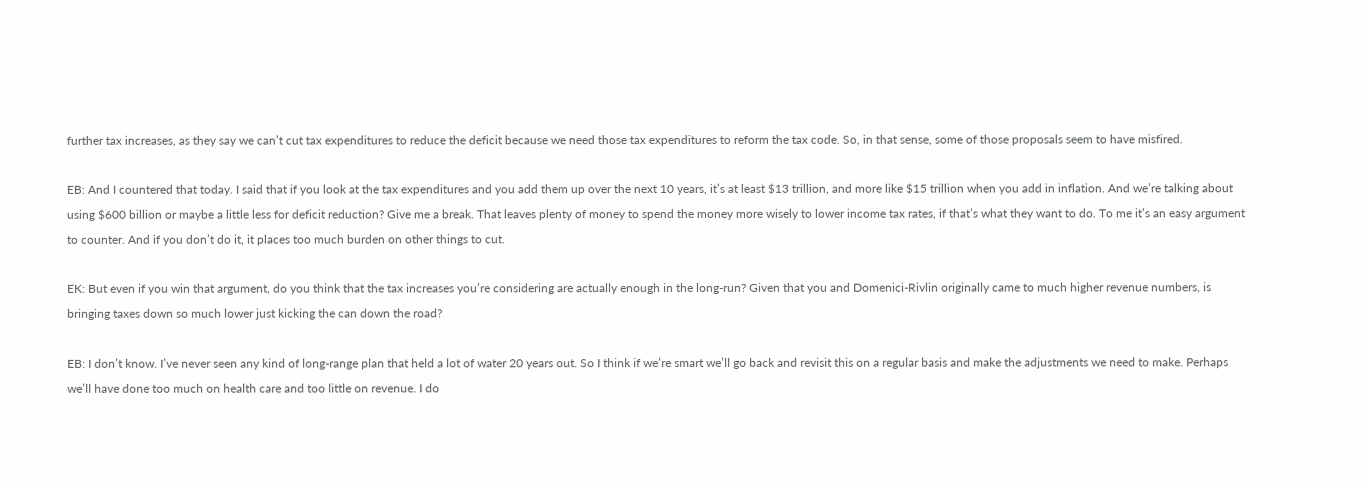further tax increases, as they say we can’t cut tax expenditures to reduce the deficit because we need those tax expenditures to reform the tax code. So, in that sense, some of those proposals seem to have misfired.

EB: And I countered that today. I said that if you look at the tax expenditures and you add them up over the next 10 years, it’s at least $13 trillion, and more like $15 trillion when you add in inflation. And we’re talking about using $600 billion or maybe a little less for deficit reduction? Give me a break. That leaves plenty of money to spend the money more wisely to lower income tax rates, if that’s what they want to do. To me it’s an easy argument to counter. And if you don’t do it, it places too much burden on other things to cut.

EK: But even if you win that argument, do you think that the tax increases you’re considering are actually enough in the long-run? Given that you and Domenici-Rivlin originally came to much higher revenue numbers, is bringing taxes down so much lower just kicking the can down the road?

EB: I don’t know. I’ve never seen any kind of long-range plan that held a lot of water 20 years out. So I think if we’re smart we’ll go back and revisit this on a regular basis and make the adjustments we need to make. Perhaps we’ll have done too much on health care and too little on revenue. I do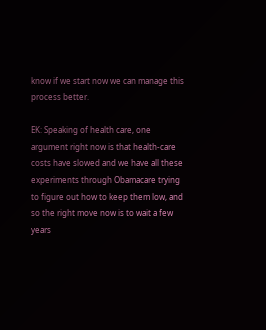know if we start now we can manage this process better.

EK: Speaking of health care, one argument right now is that health-care costs have slowed and we have all these experiments through Obamacare trying to figure out how to keep them low, and so the right move now is to wait a few years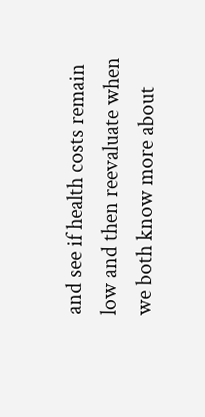and see if health costs remain low and then reevaluate when we both know more about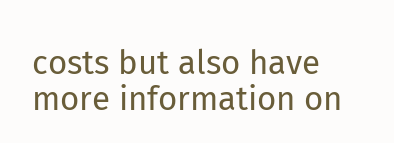costs but also have more information on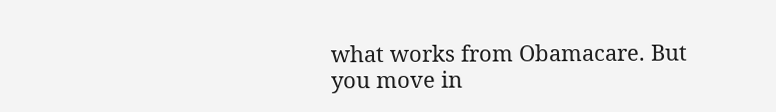what works from Obamacare. But you move in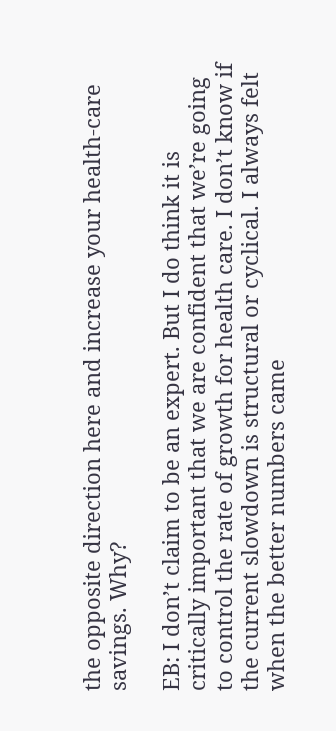the opposite direction here and increase your health-care savings. Why?

EB: I don’t claim to be an expert. But I do think it is critically important that we are confident that we’re going to control the rate of growth for health care. I don’t know if the current slowdown is structural or cyclical. I always felt when the better numbers came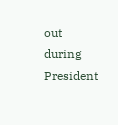out during President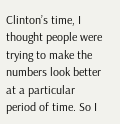Clinton’s time, I thought people were trying to make the numbers look better at a particular period of time. So I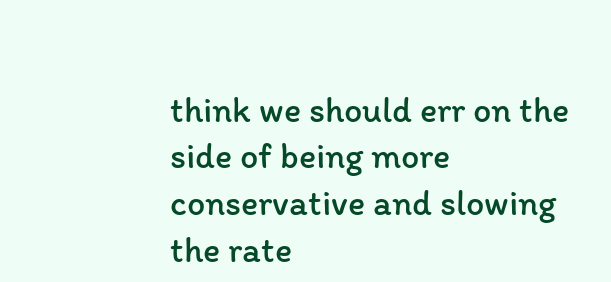think we should err on the side of being more conservative and slowing the rate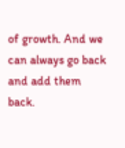of growth. And we can always go back and add them back.